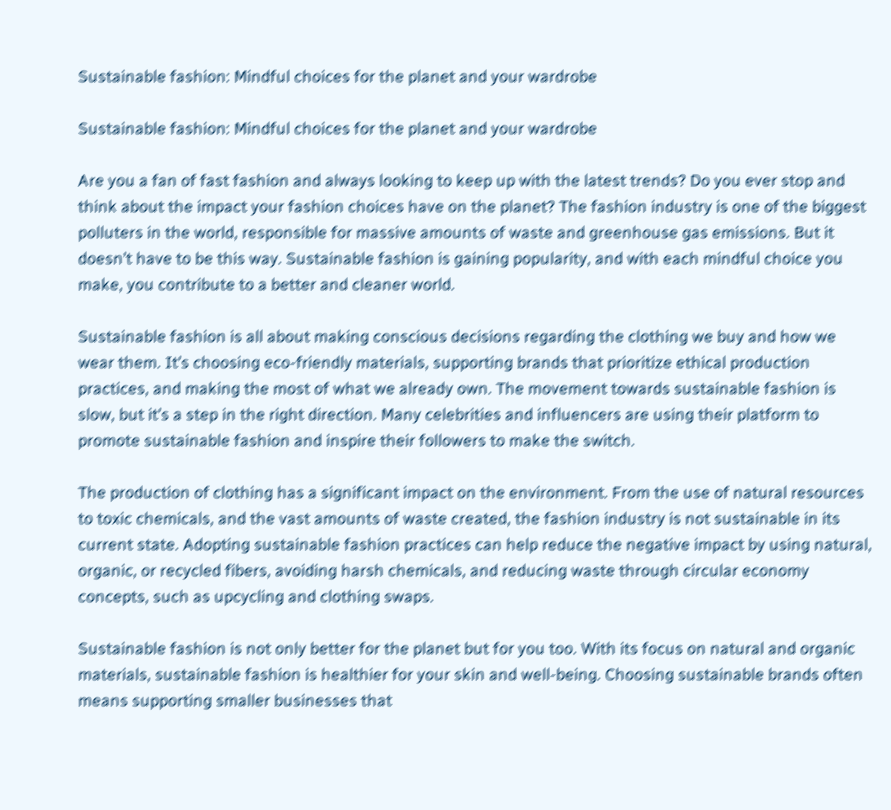Sustainable fashion: Mindful choices for the planet and your wardrobe

Sustainable fashion: Mindful choices for the planet and your wardrobe

Are you a fan of fast fashion and always looking to keep up with the latest trends? Do you ever stop and think about the impact your fashion choices have on the planet? The fashion industry is one of the biggest polluters in the world, responsible for massive amounts of waste and greenhouse gas emissions. But it doesn’t have to be this way. Sustainable fashion is gaining popularity, and with each mindful choice you make, you contribute to a better and cleaner world.

Sustainable fashion is all about making conscious decisions regarding the clothing we buy and how we wear them. It’s choosing eco-friendly materials, supporting brands that prioritize ethical production practices, and making the most of what we already own. The movement towards sustainable fashion is slow, but it’s a step in the right direction. Many celebrities and influencers are using their platform to promote sustainable fashion and inspire their followers to make the switch.

The production of clothing has a significant impact on the environment. From the use of natural resources to toxic chemicals, and the vast amounts of waste created, the fashion industry is not sustainable in its current state. Adopting sustainable fashion practices can help reduce the negative impact by using natural, organic, or recycled fibers, avoiding harsh chemicals, and reducing waste through circular economy concepts, such as upcycling and clothing swaps.

Sustainable fashion is not only better for the planet but for you too. With its focus on natural and organic materials, sustainable fashion is healthier for your skin and well-being. Choosing sustainable brands often means supporting smaller businesses that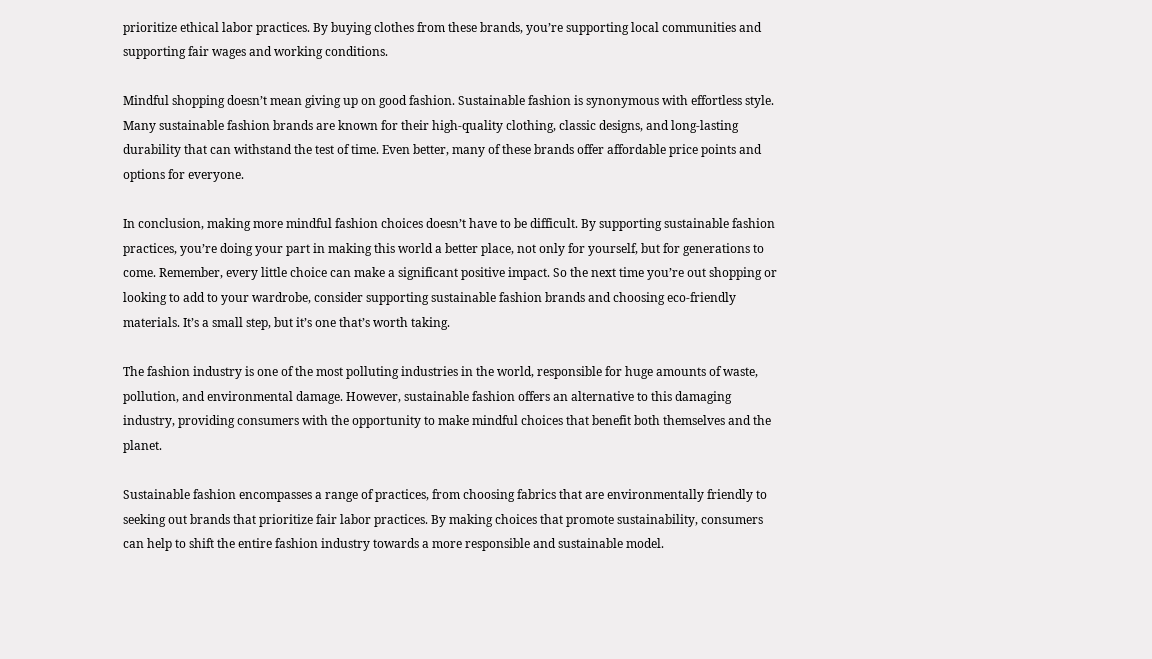prioritize ethical labor practices. By buying clothes from these brands, you’re supporting local communities and supporting fair wages and working conditions.

Mindful shopping doesn’t mean giving up on good fashion. Sustainable fashion is synonymous with effortless style. Many sustainable fashion brands are known for their high-quality clothing, classic designs, and long-lasting durability that can withstand the test of time. Even better, many of these brands offer affordable price points and options for everyone.

In conclusion, making more mindful fashion choices doesn’t have to be difficult. By supporting sustainable fashion practices, you’re doing your part in making this world a better place, not only for yourself, but for generations to come. Remember, every little choice can make a significant positive impact. So the next time you’re out shopping or looking to add to your wardrobe, consider supporting sustainable fashion brands and choosing eco-friendly materials. It’s a small step, but it’s one that’s worth taking.

The fashion industry is one of the most polluting industries in the world, responsible for huge amounts of waste, pollution, and environmental damage. However, sustainable fashion offers an alternative to this damaging industry, providing consumers with the opportunity to make mindful choices that benefit both themselves and the planet.

Sustainable fashion encompasses a range of practices, from choosing fabrics that are environmentally friendly to seeking out brands that prioritize fair labor practices. By making choices that promote sustainability, consumers can help to shift the entire fashion industry towards a more responsible and sustainable model.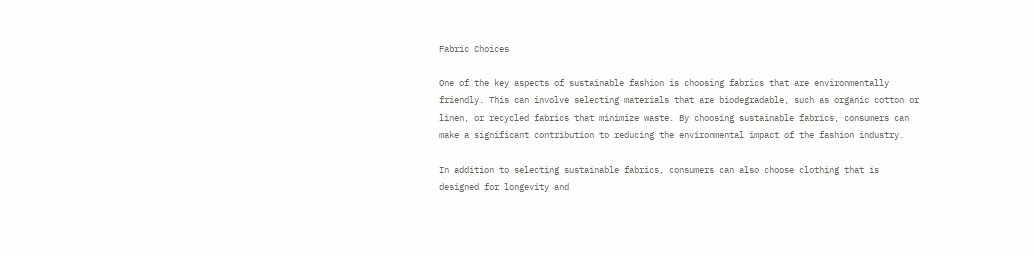Fabric Choices

One of the key aspects of sustainable fashion is choosing fabrics that are environmentally friendly. This can involve selecting materials that are biodegradable, such as organic cotton or linen, or recycled fabrics that minimize waste. By choosing sustainable fabrics, consumers can make a significant contribution to reducing the environmental impact of the fashion industry.

In addition to selecting sustainable fabrics, consumers can also choose clothing that is designed for longevity and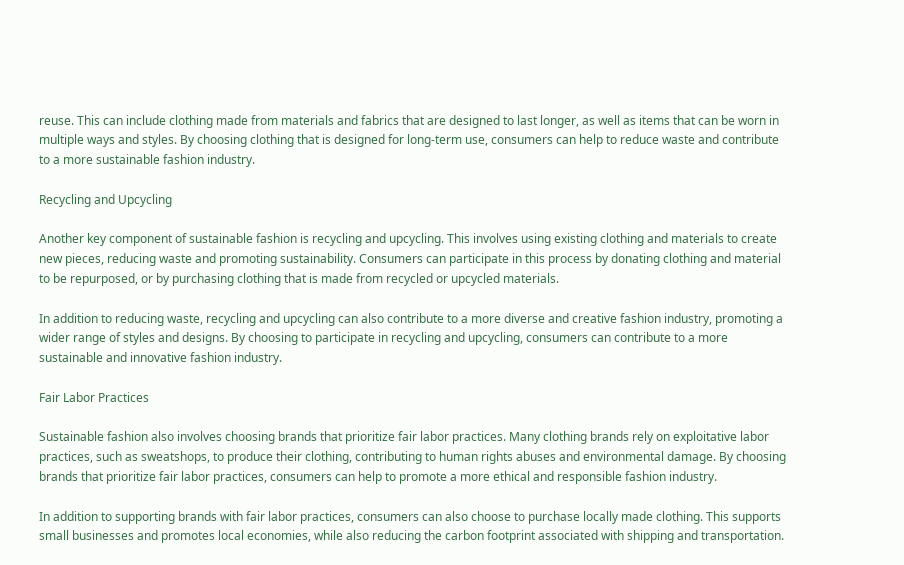reuse. This can include clothing made from materials and fabrics that are designed to last longer, as well as items that can be worn in multiple ways and styles. By choosing clothing that is designed for long-term use, consumers can help to reduce waste and contribute to a more sustainable fashion industry.

Recycling and Upcycling

Another key component of sustainable fashion is recycling and upcycling. This involves using existing clothing and materials to create new pieces, reducing waste and promoting sustainability. Consumers can participate in this process by donating clothing and material to be repurposed, or by purchasing clothing that is made from recycled or upcycled materials.

In addition to reducing waste, recycling and upcycling can also contribute to a more diverse and creative fashion industry, promoting a wider range of styles and designs. By choosing to participate in recycling and upcycling, consumers can contribute to a more sustainable and innovative fashion industry.

Fair Labor Practices

Sustainable fashion also involves choosing brands that prioritize fair labor practices. Many clothing brands rely on exploitative labor practices, such as sweatshops, to produce their clothing, contributing to human rights abuses and environmental damage. By choosing brands that prioritize fair labor practices, consumers can help to promote a more ethical and responsible fashion industry.

In addition to supporting brands with fair labor practices, consumers can also choose to purchase locally made clothing. This supports small businesses and promotes local economies, while also reducing the carbon footprint associated with shipping and transportation.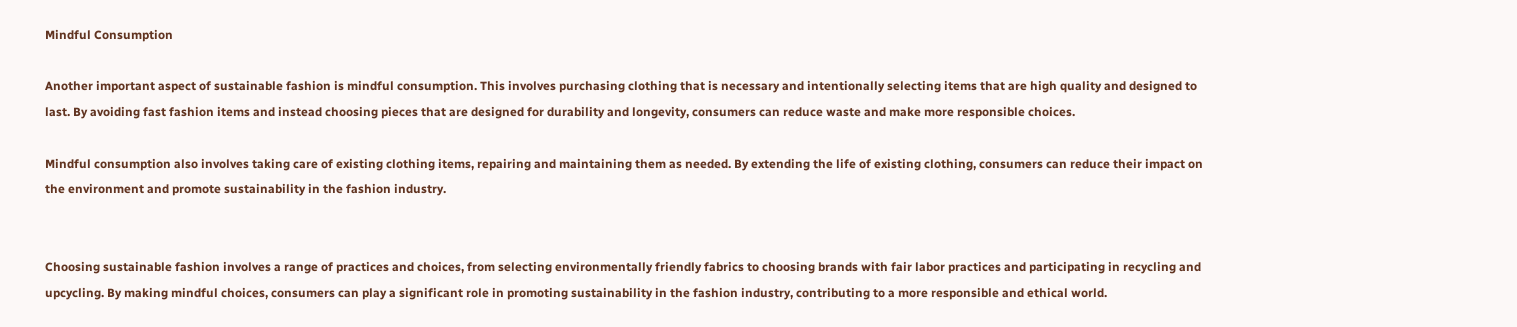Mindful Consumption

Another important aspect of sustainable fashion is mindful consumption. This involves purchasing clothing that is necessary and intentionally selecting items that are high quality and designed to last. By avoiding fast fashion items and instead choosing pieces that are designed for durability and longevity, consumers can reduce waste and make more responsible choices.

Mindful consumption also involves taking care of existing clothing items, repairing and maintaining them as needed. By extending the life of existing clothing, consumers can reduce their impact on the environment and promote sustainability in the fashion industry.


Choosing sustainable fashion involves a range of practices and choices, from selecting environmentally friendly fabrics to choosing brands with fair labor practices and participating in recycling and upcycling. By making mindful choices, consumers can play a significant role in promoting sustainability in the fashion industry, contributing to a more responsible and ethical world.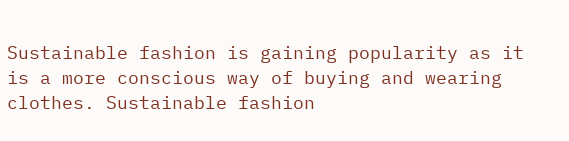Sustainable fashion is gaining popularity as it is a more conscious way of buying and wearing clothes. Sustainable fashion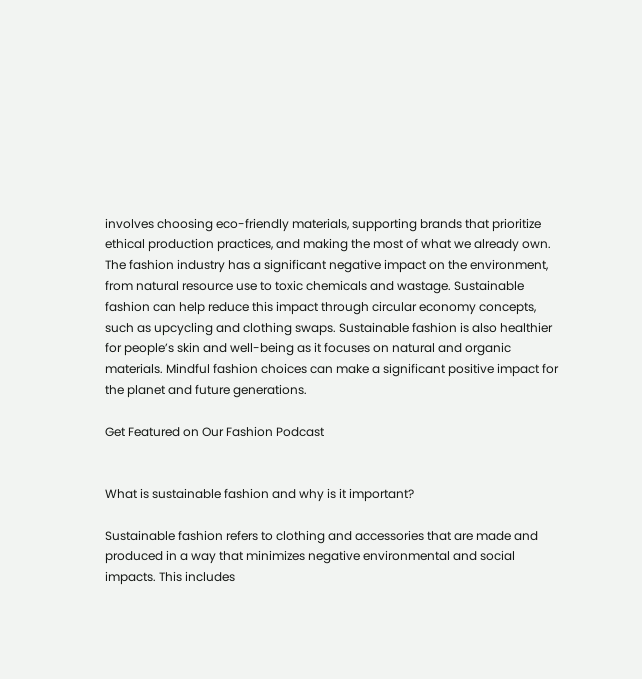involves choosing eco-friendly materials, supporting brands that prioritize ethical production practices, and making the most of what we already own. The fashion industry has a significant negative impact on the environment, from natural resource use to toxic chemicals and wastage. Sustainable fashion can help reduce this impact through circular economy concepts, such as upcycling and clothing swaps. Sustainable fashion is also healthier for people’s skin and well-being as it focuses on natural and organic materials. Mindful fashion choices can make a significant positive impact for the planet and future generations.

Get Featured on Our Fashion Podcast


What is sustainable fashion and why is it important?

Sustainable fashion refers to clothing and accessories that are made and produced in a way that minimizes negative environmental and social impacts. This includes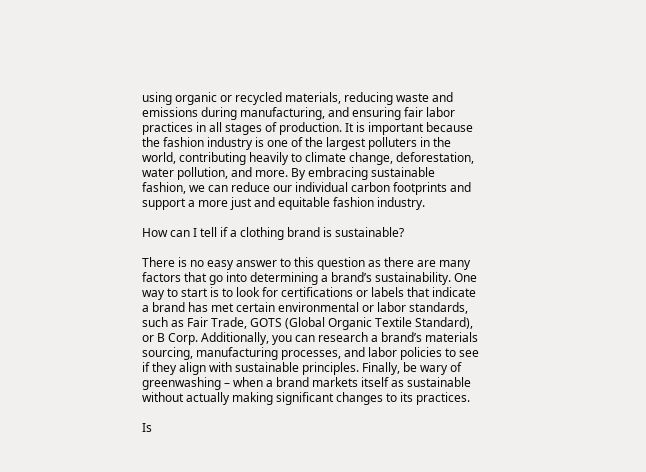using organic or recycled materials, reducing waste and emissions during manufacturing, and ensuring fair labor practices in all stages of production. It is important because the fashion industry is one of the largest polluters in the world, contributing heavily to climate change, deforestation, water pollution, and more. By embracing sustainable fashion, we can reduce our individual carbon footprints and support a more just and equitable fashion industry.

How can I tell if a clothing brand is sustainable?

There is no easy answer to this question as there are many factors that go into determining a brand’s sustainability. One way to start is to look for certifications or labels that indicate a brand has met certain environmental or labor standards, such as Fair Trade, GOTS (Global Organic Textile Standard), or B Corp. Additionally, you can research a brand’s materials sourcing, manufacturing processes, and labor policies to see if they align with sustainable principles. Finally, be wary of greenwashing – when a brand markets itself as sustainable without actually making significant changes to its practices.

Is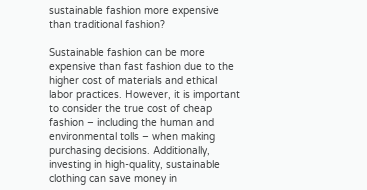sustainable fashion more expensive than traditional fashion?

Sustainable fashion can be more expensive than fast fashion due to the higher cost of materials and ethical labor practices. However, it is important to consider the true cost of cheap fashion – including the human and environmental tolls – when making purchasing decisions. Additionally, investing in high-quality, sustainable clothing can save money in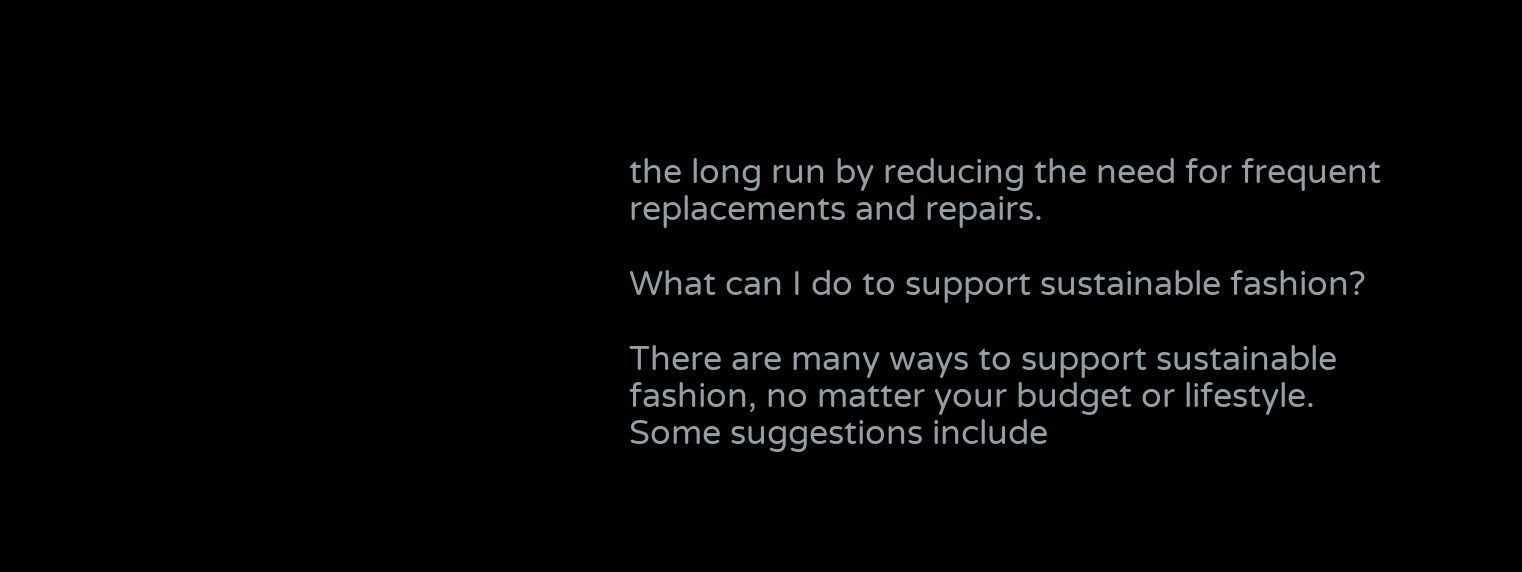the long run by reducing the need for frequent replacements and repairs.

What can I do to support sustainable fashion?

There are many ways to support sustainable fashion, no matter your budget or lifestyle. Some suggestions include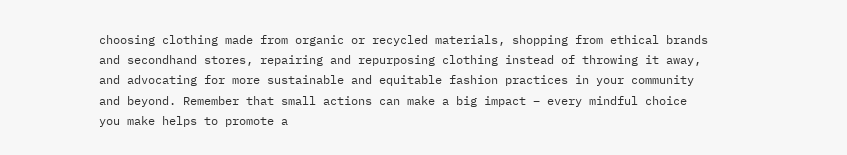choosing clothing made from organic or recycled materials, shopping from ethical brands and secondhand stores, repairing and repurposing clothing instead of throwing it away, and advocating for more sustainable and equitable fashion practices in your community and beyond. Remember that small actions can make a big impact – every mindful choice you make helps to promote a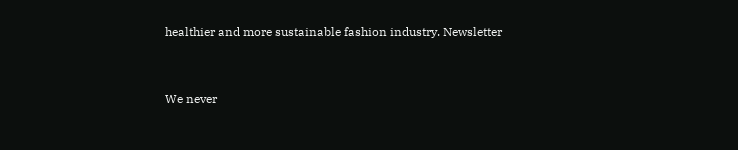healthier and more sustainable fashion industry. Newsletter



We never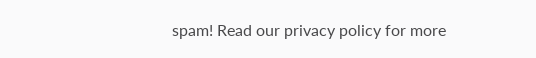spam! Read our privacy policy for more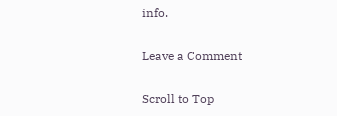info.

Leave a Comment

Scroll to Top